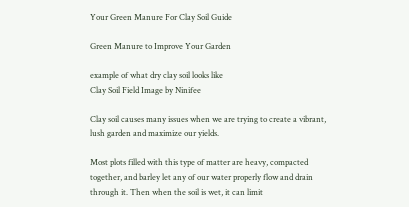Your Green Manure For Clay Soil Guide

Green Manure to Improve Your Garden

example of what dry clay soil looks like
Clay Soil Field Image by Ninifee

Clay soil causes many issues when we are trying to create a vibrant, lush garden and maximize our yields.

Most plots filled with this type of matter are heavy, compacted together, and barley let any of our water properly flow and drain through it. Then when the soil is wet, it can limit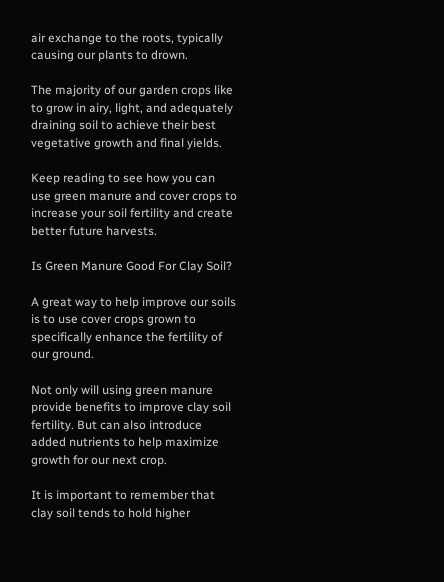air exchange to the roots, typically causing our plants to drown.

The majority of our garden crops like to grow in airy, light, and adequately draining soil to achieve their best vegetative growth and final yields.

Keep reading to see how you can use green manure and cover crops to increase your soil fertility and create better future harvests.

Is Green Manure Good For Clay Soil?

A great way to help improve our soils is to use cover crops grown to specifically enhance the fertility of our ground.

Not only will using green manure provide benefits to improve clay soil fertility. But can also introduce added nutrients to help maximize growth for our next crop.

It is important to remember that clay soil tends to hold higher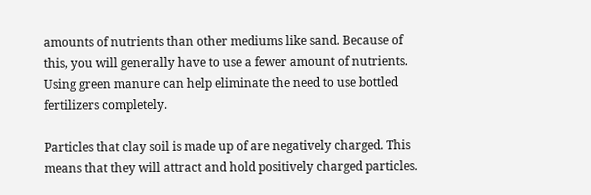amounts of nutrients than other mediums like sand. Because of this, you will generally have to use a fewer amount of nutrients. Using green manure can help eliminate the need to use bottled fertilizers completely.

Particles that clay soil is made up of are negatively charged. This means that they will attract and hold positively charged particles.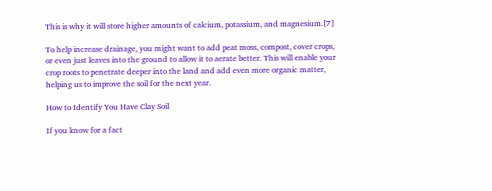This is why it will store higher amounts of calcium, potassium, and magnesium.[7]

To help increase drainage, you might want to add peat moss, compost, cover crops, or even just leaves into the ground to allow it to aerate better. This will enable your crop roots to penetrate deeper into the land and add even more organic matter, helping us to improve the soil for the next year.

How to Identify You Have Clay Soil

If you know for a fact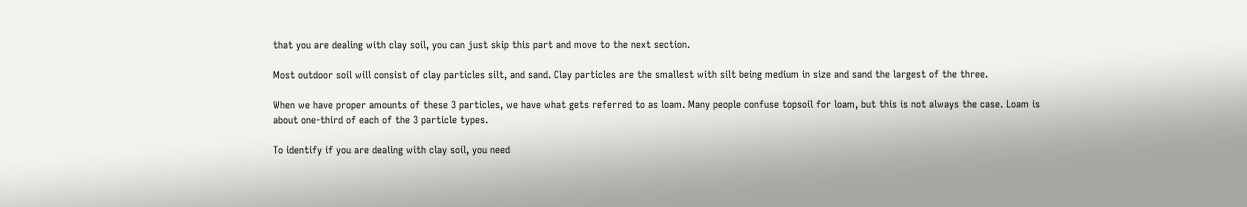that you are dealing with clay soil, you can just skip this part and move to the next section.

Most outdoor soil will consist of clay particles silt, and sand. Clay particles are the smallest with silt being medium in size and sand the largest of the three.

When we have proper amounts of these 3 particles, we have what gets referred to as loam. Many people confuse topsoil for loam, but this is not always the case. Loam is about one-third of each of the 3 particle types.

To identify if you are dealing with clay soil, you need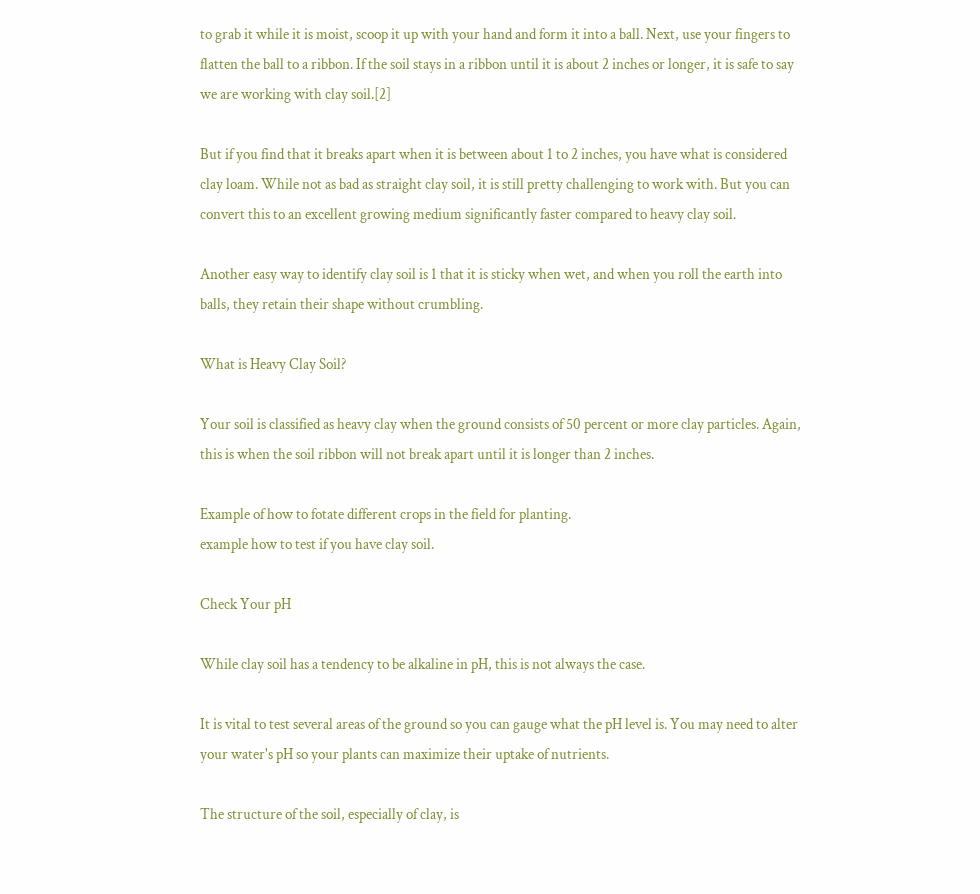to grab it while it is moist, scoop it up with your hand and form it into a ball. Next, use your fingers to flatten the ball to a ribbon. If the soil stays in a ribbon until it is about 2 inches or longer, it is safe to say we are working with clay soil.[2]

But if you find that it breaks apart when it is between about 1 to 2 inches, you have what is considered clay loam. While not as bad as straight clay soil, it is still pretty challenging to work with. But you can convert this to an excellent growing medium significantly faster compared to heavy clay soil.

Another easy way to identify clay soil is 1 that it is sticky when wet, and when you roll the earth into balls, they retain their shape without crumbling.

What is Heavy Clay Soil?

Your soil is classified as heavy clay when the ground consists of 50 percent or more clay particles. Again, this is when the soil ribbon will not break apart until it is longer than 2 inches.

Example of how to fotate different crops in the field for planting.
example how to test if you have clay soil.

Check Your pH

While clay soil has a tendency to be alkaline in pH, this is not always the case.

It is vital to test several areas of the ground so you can gauge what the pH level is. You may need to alter your water's pH so your plants can maximize their uptake of nutrients.

The structure of the soil, especially of clay, is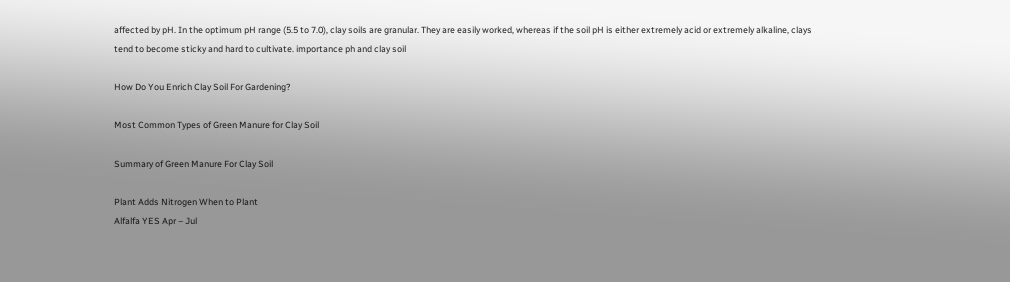affected by pH. In the optimum pH range (5.5 to 7.0), clay soils are granular. They are easily worked, whereas if the soil pH is either extremely acid or extremely alkaline, clays tend to become sticky and hard to cultivate. importance ph and clay soil

How Do You Enrich Clay Soil For Gardening?

Most Common Types of Green Manure for Clay Soil

Summary of Green Manure For Clay Soil

Plant Adds Nitrogen When to Plant
Alfalfa YES Apr – Jul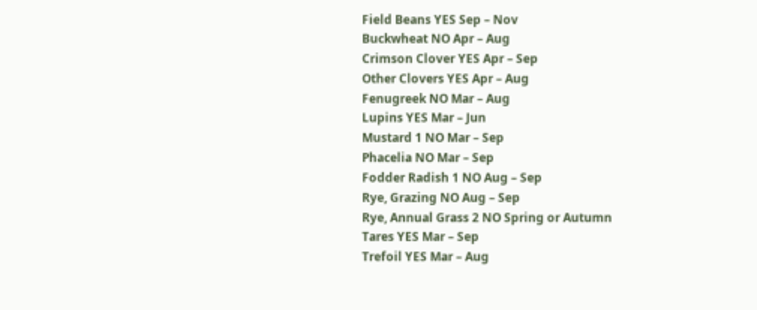Field Beans YES Sep – Nov
Buckwheat NO Apr – Aug
Crimson Clover YES Apr – Sep
Other Clovers YES Apr – Aug
Fenugreek NO Mar – Aug
Lupins YES Mar – Jun
Mustard 1 NO Mar – Sep
Phacelia NO Mar – Sep
Fodder Radish 1 NO Aug – Sep
Rye, Grazing NO Aug – Sep
Rye, Annual Grass 2 NO Spring or Autumn
Tares YES Mar – Sep
Trefoil YES Mar – Aug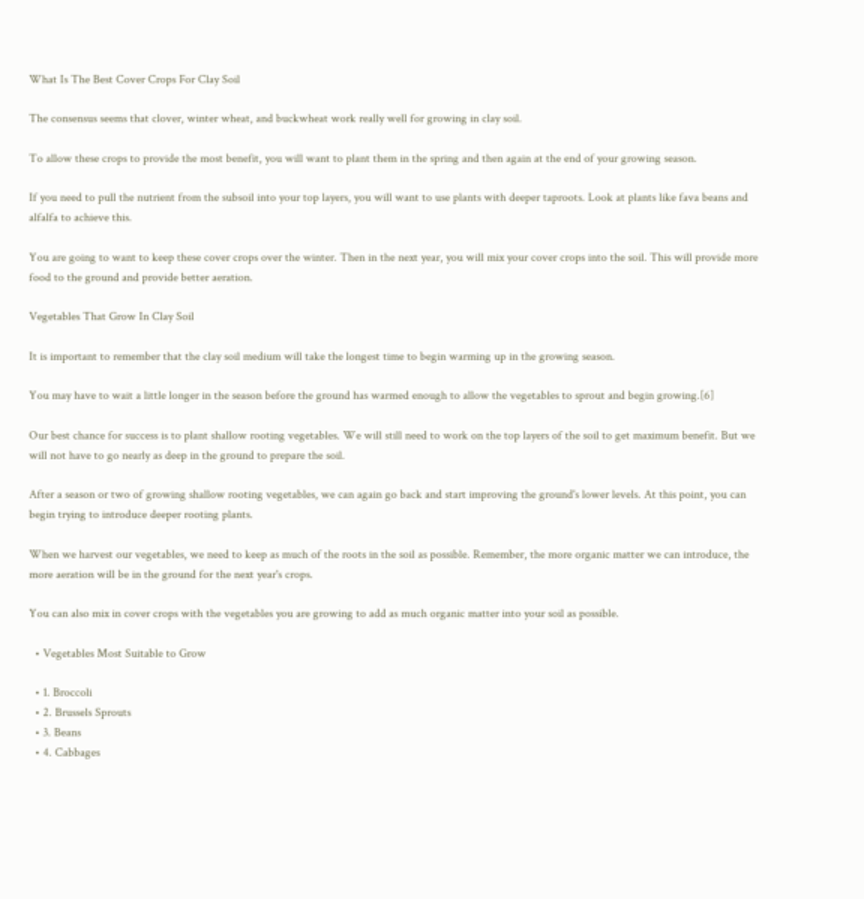What Is The Best Cover Crops For Clay Soil

The consensus seems that clover, winter wheat, and buckwheat work really well for growing in clay soil.

To allow these crops to provide the most benefit, you will want to plant them in the spring and then again at the end of your growing season.

If you need to pull the nutrient from the subsoil into your top layers, you will want to use plants with deeper taproots. Look at plants like fava beans and alfalfa to achieve this.

You are going to want to keep these cover crops over the winter. Then in the next year, you will mix your cover crops into the soil. This will provide more food to the ground and provide better aeration.

Vegetables That Grow In Clay Soil

It is important to remember that the clay soil medium will take the longest time to begin warming up in the growing season.

You may have to wait a little longer in the season before the ground has warmed enough to allow the vegetables to sprout and begin growing.[6]

Our best chance for success is to plant shallow rooting vegetables. We will still need to work on the top layers of the soil to get maximum benefit. But we will not have to go nearly as deep in the ground to prepare the soil.

After a season or two of growing shallow rooting vegetables, we can again go back and start improving the ground's lower levels. At this point, you can begin trying to introduce deeper rooting plants.

When we harvest our vegetables, we need to keep as much of the roots in the soil as possible. Remember, the more organic matter we can introduce, the more aeration will be in the ground for the next year's crops.

You can also mix in cover crops with the vegetables you are growing to add as much organic matter into your soil as possible.

  • Vegetables Most Suitable to Grow

  • 1. Broccoli
  • 2. Brussels Sprouts
  • 3. Beans
  • 4. Cabbages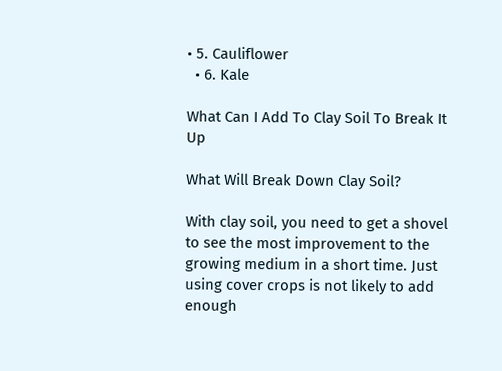• 5. Cauliflower
  • 6. Kale

What Can I Add To Clay Soil To Break It Up

What Will Break Down Clay Soil?

With clay soil, you need to get a shovel to see the most improvement to the growing medium in a short time. Just using cover crops is not likely to add enough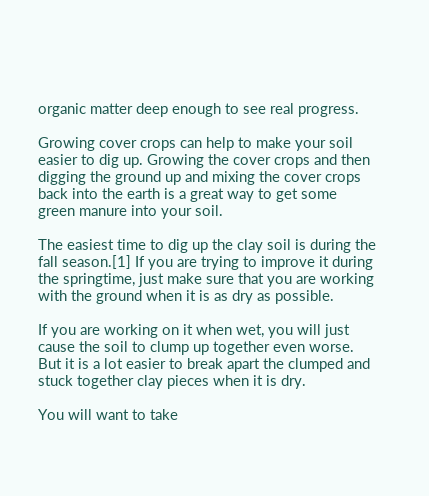organic matter deep enough to see real progress.

Growing cover crops can help to make your soil easier to dig up. Growing the cover crops and then digging the ground up and mixing the cover crops back into the earth is a great way to get some green manure into your soil.

The easiest time to dig up the clay soil is during the fall season.[1] If you are trying to improve it during the springtime, just make sure that you are working with the ground when it is as dry as possible.

If you are working on it when wet, you will just cause the soil to clump up together even worse. But it is a lot easier to break apart the clumped and stuck together clay pieces when it is dry.

You will want to take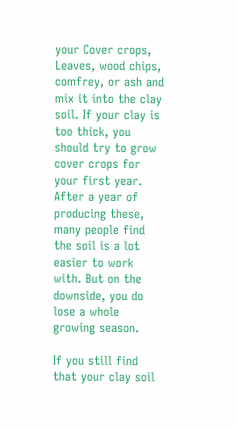your Cover crops, Leaves, wood chips, comfrey, or ash and mix it into the clay soil. If your clay is too thick, you should try to grow cover crops for your first year. After a year of producing these, many people find the soil is a lot easier to work with. But on the downside, you do lose a whole growing season.

If you still find that your clay soil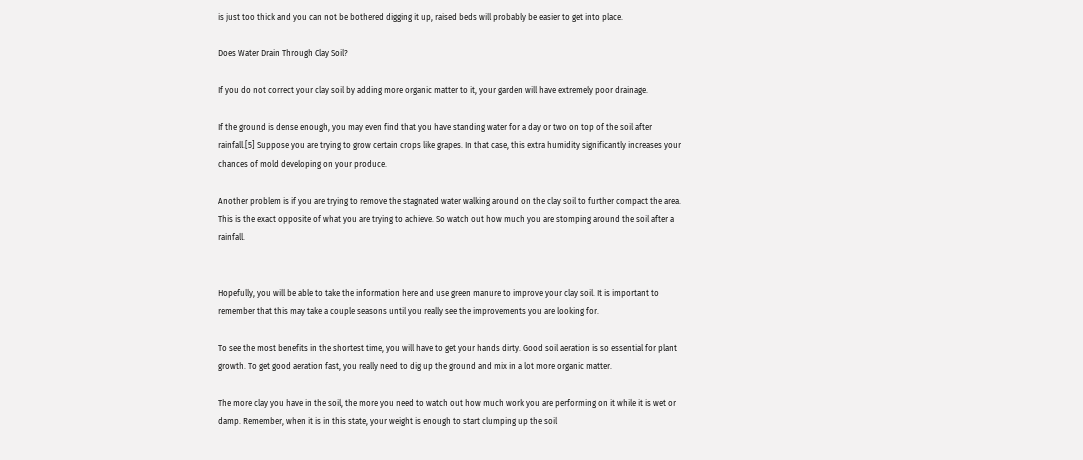is just too thick and you can not be bothered digging it up, raised beds will probably be easier to get into place.

Does Water Drain Through Clay Soil?

If you do not correct your clay soil by adding more organic matter to it, your garden will have extremely poor drainage.

If the ground is dense enough, you may even find that you have standing water for a day or two on top of the soil after rainfall.[5] Suppose you are trying to grow certain crops like grapes. In that case, this extra humidity significantly increases your chances of mold developing on your produce.

Another problem is if you are trying to remove the stagnated water walking around on the clay soil to further compact the area. This is the exact opposite of what you are trying to achieve. So watch out how much you are stomping around the soil after a rainfall.


Hopefully, you will be able to take the information here and use green manure to improve your clay soil. It is important to remember that this may take a couple seasons until you really see the improvements you are looking for.

To see the most benefits in the shortest time, you will have to get your hands dirty. Good soil aeration is so essential for plant growth. To get good aeration fast, you really need to dig up the ground and mix in a lot more organic matter.

The more clay you have in the soil, the more you need to watch out how much work you are performing on it while it is wet or damp. Remember, when it is in this state, your weight is enough to start clumping up the soil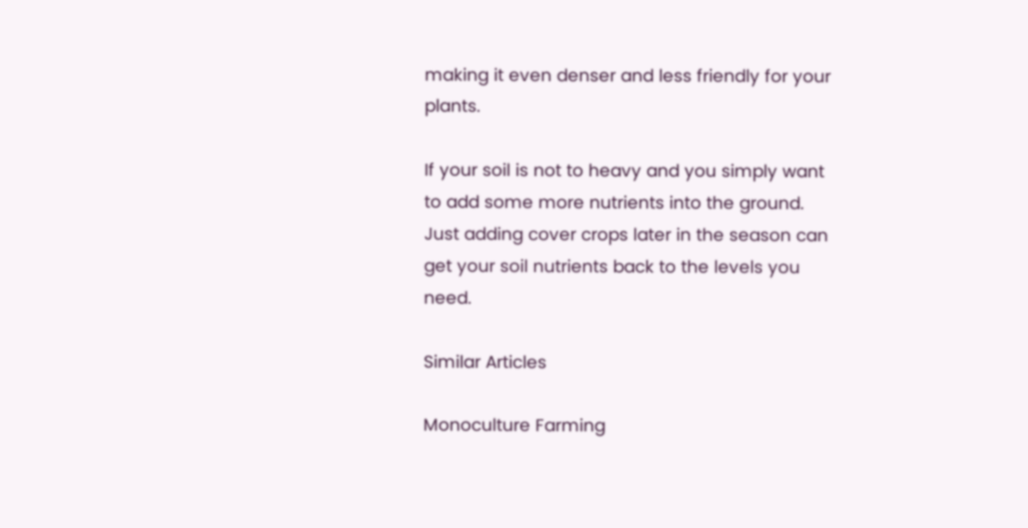making it even denser and less friendly for your plants.

If your soil is not to heavy and you simply want to add some more nutrients into the ground. Just adding cover crops later in the season can get your soil nutrients back to the levels you need.

Similar Articles

Monoculture Farming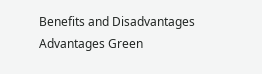Benefits and Disadvantages
Advantages Green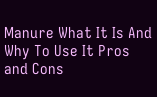Manure What It Is And Why To Use It Pros and Cons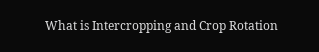What is Intercropping and Crop Rotation